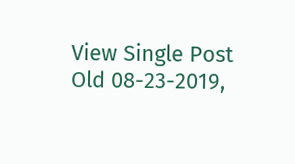View Single Post
Old 08-23-2019,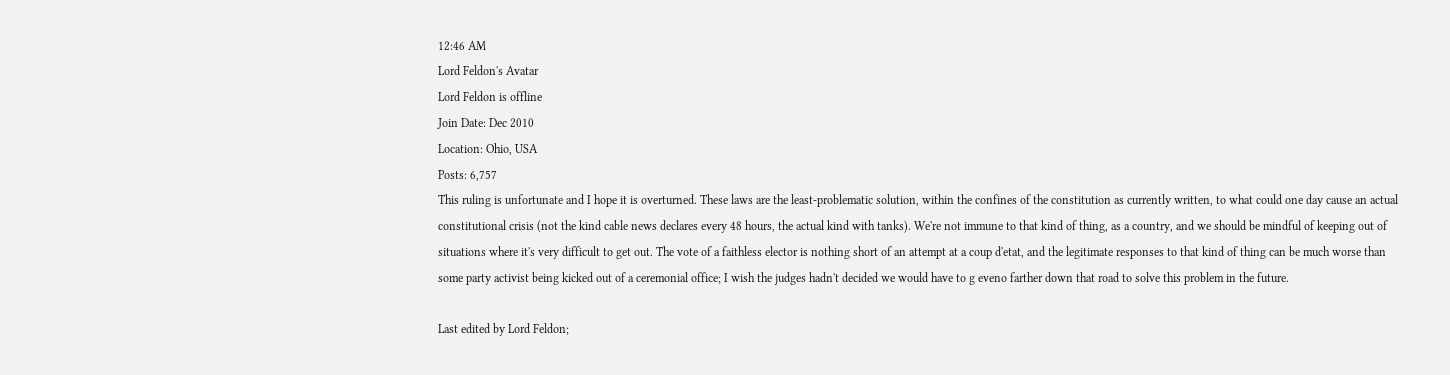12:46 AM
Lord Feldon's Avatar
Lord Feldon is offline
Join Date: Dec 2010
Location: Ohio, USA
Posts: 6,757
This ruling is unfortunate and I hope it is overturned. These laws are the least-problematic solution, within the confines of the constitution as currently written, to what could one day cause an actual constitutional crisis (not the kind cable news declares every 48 hours, the actual kind with tanks). We're not immune to that kind of thing, as a country, and we should be mindful of keeping out of situations where it's very difficult to get out. The vote of a faithless elector is nothing short of an attempt at a coup d'etat, and the legitimate responses to that kind of thing can be much worse than some party activist being kicked out of a ceremonial office; I wish the judges hadn't decided we would have to g eveno farther down that road to solve this problem in the future.

Last edited by Lord Feldon;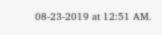08-23-2019 at 12:51 AM.